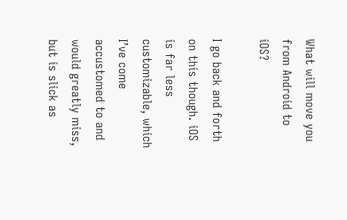What will move you from Android to iOS?

I go back and forth on this though. iOS is far less customizable, which I’ve come accustomed to and would greatly miss, but is slick as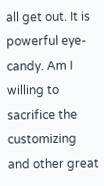all get out. It is powerful eye-candy. Am I willing to sacrifice the customizing and other great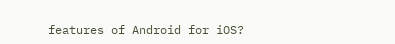features of Android for iOS?